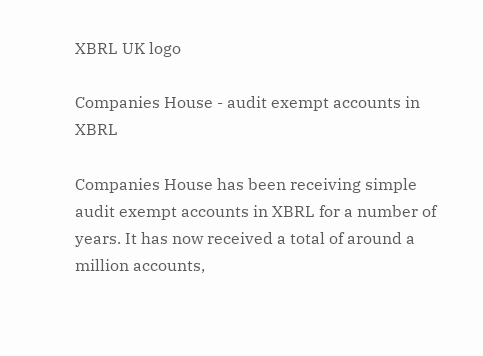XBRL UK logo

Companies House - audit exempt accounts in XBRL

Companies House has been receiving simple audit exempt accounts in XBRL for a number of years. It has now received a total of around a million accounts,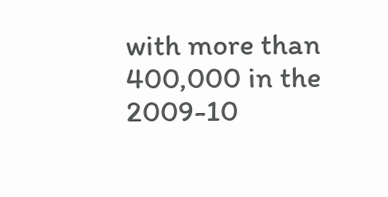with more than 400,000 in the 2009-10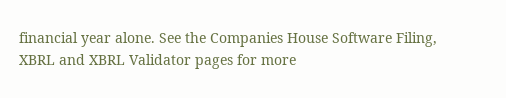financial year alone. See the Companies House Software Filing, XBRL and XBRL Validator pages for more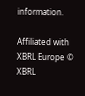information.

Affiliated with XBRL Europe © XBRL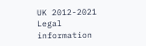UK 2012-2021   Legal information